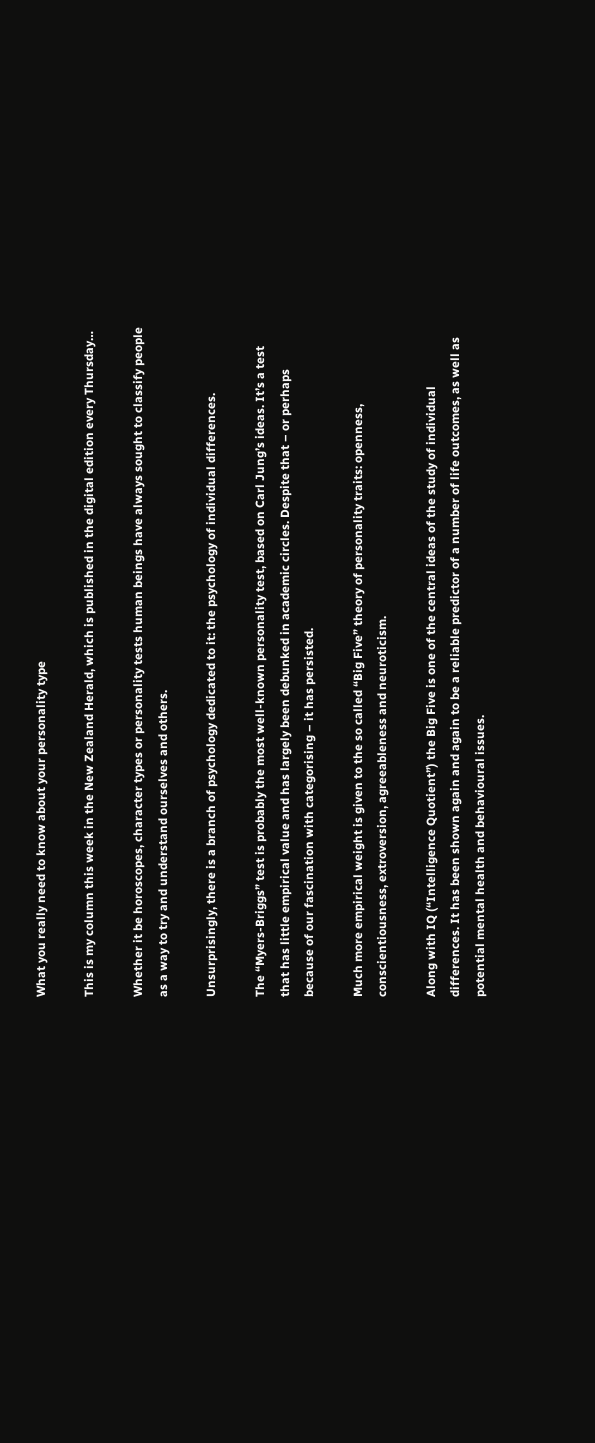What you really need to know about your personality type

This is my column this week in the New Zealand Herald, which is published in the digital edition every Thursday…

Whether it be horoscopes, character types or personality tests human beings have always sought to classify people as a way to try and understand ourselves and others.

Unsurprisingly, there is a branch of psychology dedicated to it: the psychology of individual differences.

The “Myers-Briggs” test is probably the most well-known personality test, based on Carl Jung’s ideas. It’s a test that has little empirical value and has largely been debunked in academic circles. Despite that – or perhaps because of our fascination with categorising – it has persisted.

Much more empirical weight is given to the so called “Big Five” theory of personality traits: openness, conscientiousness, extroversion, agreeableness and neuroticism.

Along with IQ (“Intelligence Quotient”) the Big Five is one of the central ideas of the study of individual differences. It has been shown again and again to be a reliable predictor of a number of life outcomes, as well as potential mental health and behavioural issues.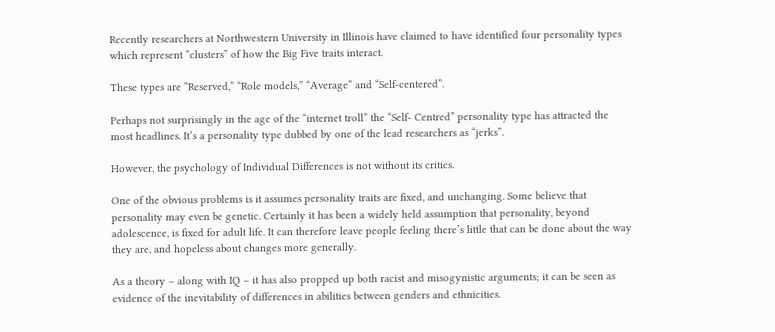Recently researchers at Northwestern University in Illinois have claimed to have identified four personality types which represent “clusters” of how the Big Five traits interact.

These types are “Reserved,” “Role models,” “Average” and “Self-centered”.

Perhaps not surprisingly in the age of the “internet troll” the “Self- Centred” personality type has attracted the most headlines. It’s a personality type dubbed by one of the lead researchers as “jerks”.

However, the psychology of Individual Differences is not without its critics.

One of the obvious problems is it assumes personality traits are fixed, and unchanging. Some believe that personality may even be genetic. Certainly it has been a widely held assumption that personality, beyond adolescence, is fixed for adult life. It can therefore leave people feeling there’s little that can be done about the way they are, and hopeless about changes more generally.

As a theory – along with IQ – it has also propped up both racist and misogynistic arguments; it can be seen as evidence of the inevitability of differences in abilities between genders and ethnicities.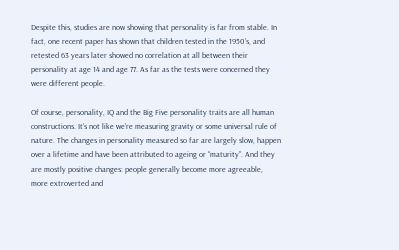Despite this, studies are now showing that personality is far from stable. In fact, one recent paper has shown that children tested in the 1950’s, and retested 63 years later showed no correlation at all between their personality at age 14 and age 77. As far as the tests were concerned they were different people.

Of course, personality, IQ and the Big Five personality traits are all human constructions. It’s not like we’re measuring gravity or some universal rule of nature. The changes in personality measured so far are largely slow, happen over a lifetime and have been attributed to ageing or “maturity”. And they are mostly positive changes: people generally become more agreeable, more extroverted and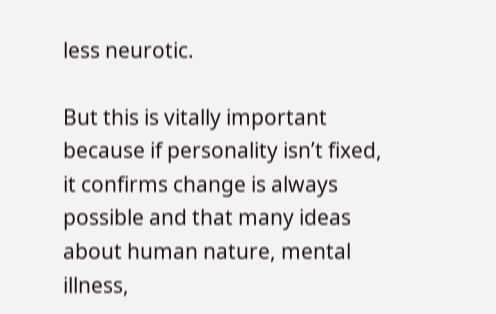less neurotic.

But this is vitally important because if personality isn’t fixed, it confirms change is always possible and that many ideas about human nature, mental illness,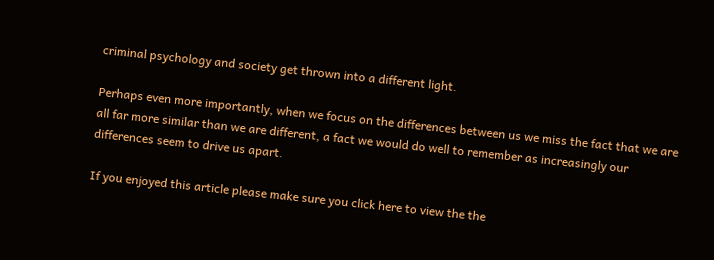criminal psychology and society get thrown into a different light.

Perhaps even more importantly, when we focus on the differences between us we miss the fact that we are all far more similar than we are different, a fact we would do well to remember as increasingly our differences seem to drive us apart.

If you enjoyed this article please make sure you click here to view the the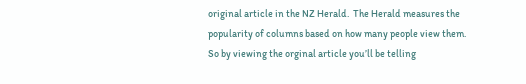original article in the NZ Herald.  The Herald measures the popularity of columns based on how many people view them.  So by viewing the orginal article you’ll be telling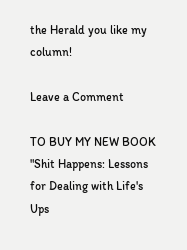the Herald you like my column!

Leave a Comment

TO BUY MY NEW BOOK "Shit Happens: Lessons for Dealing with Life's Ups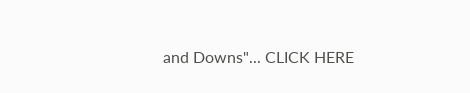and Downs"... CLICK HERE